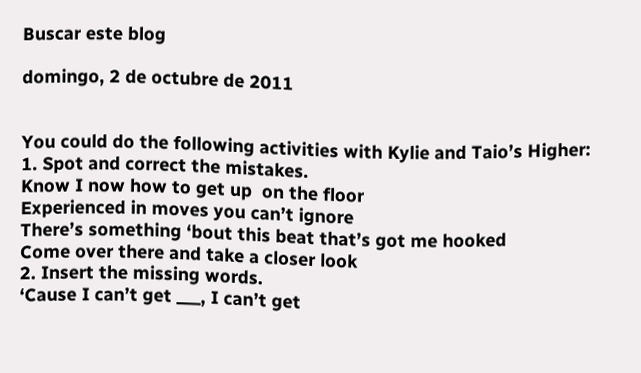Buscar este blog

domingo, 2 de octubre de 2011


You could do the following activities with Kylie and Taio’s Higher:
1. Spot and correct the mistakes.
Know I now how to get up  on the floor
Experienced in moves you can’t ignore
There’s something ‘bout this beat that’s got me hooked
Come over there and take a closer look
2. Insert the missing words.
‘Cause I can’t get ___, I can’t get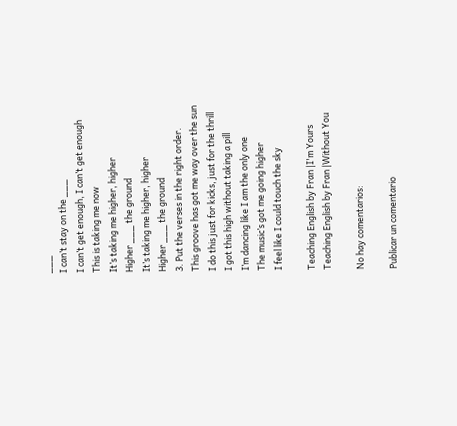___
I can’t stay on the ___
I can’t get enough, I can’t get enough
This is taking me now
It’s taking me higher, higher
Higher ___ the ground
It’s taking me higher, higher
Higher ___ the ground
3. Put the verses in the right order.
This groove has got me way over the sun
I do this just for kicks, just for the thrill
I got this high without taking a pill
I’m dancing like I am the only one
The music’s got me going higher
I feel like I could touch the sky

Teaching English by Fran |I'm Yours
Teaching English by Fran |Without You

No hay comentarios:

Publicar un comentario